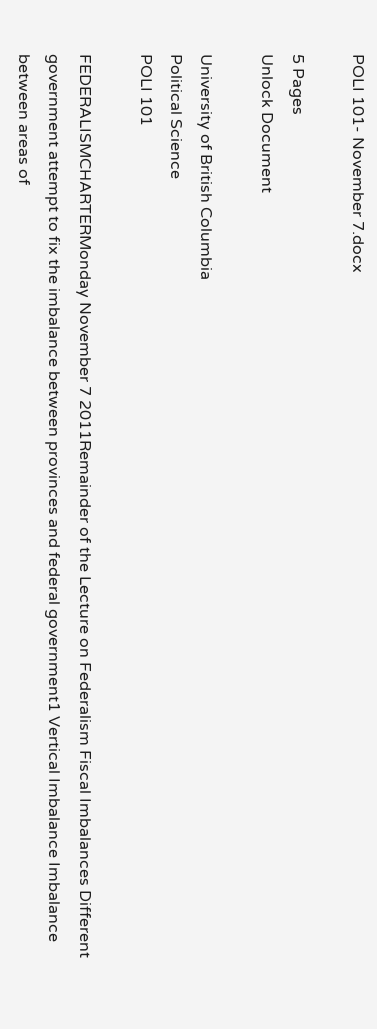POLI 101- November 7.docx

5 Pages
Unlock Document

University of British Columbia
Political Science
POLI 101

FEDERALISMCHARTERMonday November 7 2011Remainder of the Lecture on Federalism Fiscal Imbalances Different government attempt to fix the imbalance between provinces and federal government1 Vertical Imbalance Imbalance between areas of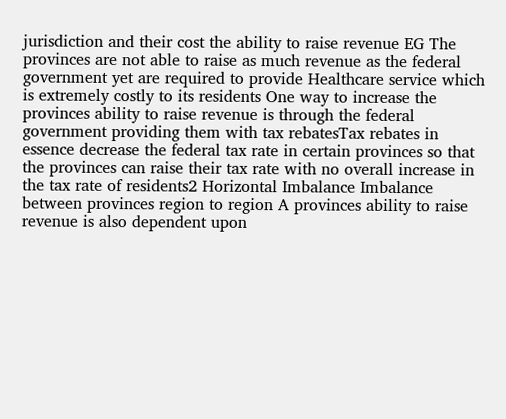jurisdiction and their cost the ability to raise revenue EG The provinces are not able to raise as much revenue as the federal government yet are required to provide Healthcare service which is extremely costly to its residents One way to increase the provinces ability to raise revenue is through the federal government providing them with tax rebatesTax rebates in essence decrease the federal tax rate in certain provinces so that the provinces can raise their tax rate with no overall increase in the tax rate of residents2 Horizontal Imbalance Imbalance between provinces region to region A provinces ability to raise revenue is also dependent upon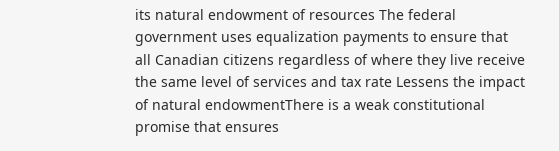its natural endowment of resources The federal government uses equalization payments to ensure that all Canadian citizens regardless of where they live receive the same level of services and tax rate Lessens the impact of natural endowmentThere is a weak constitutional promise that ensures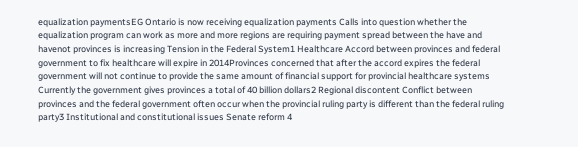equalization paymentsEG Ontario is now receiving equalization payments Calls into question whether the equalization program can work as more and more regions are requiring payment spread between the have and havenot provinces is increasing Tension in the Federal System1 Healthcare Accord between provinces and federal government to fix healthcare will expire in 2014Provinces concerned that after the accord expires the federal government will not continue to provide the same amount of financial support for provincial healthcare systems Currently the government gives provinces a total of 40 billion dollars2 Regional discontent Conflict between provinces and the federal government often occur when the provincial ruling party is different than the federal ruling party3 Institutional and constitutional issues Senate reform 4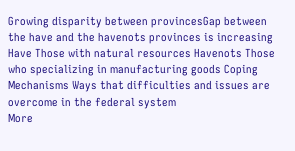Growing disparity between provincesGap between the have and the havenots provinces is increasing Have Those with natural resources Havenots Those who specializing in manufacturing goods Coping Mechanisms Ways that difficulties and issues are overcome in the federal system
More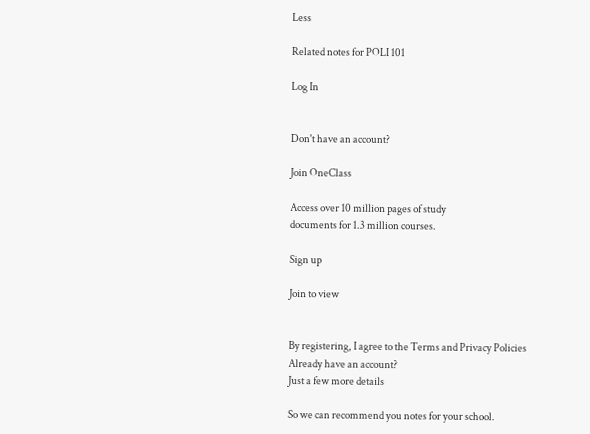Less

Related notes for POLI 101

Log In


Don't have an account?

Join OneClass

Access over 10 million pages of study
documents for 1.3 million courses.

Sign up

Join to view


By registering, I agree to the Terms and Privacy Policies
Already have an account?
Just a few more details

So we can recommend you notes for your school.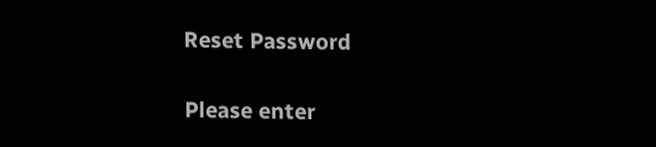Reset Password

Please enter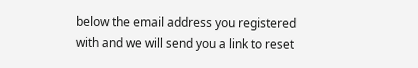below the email address you registered with and we will send you a link to reset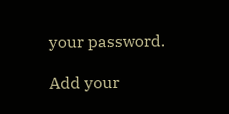your password.

Add your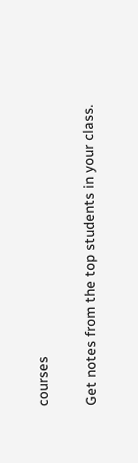courses

Get notes from the top students in your class.